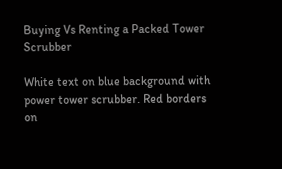Buying Vs Renting a Packed Tower Scrubber

White text on blue background with power tower scrubber. Red borders on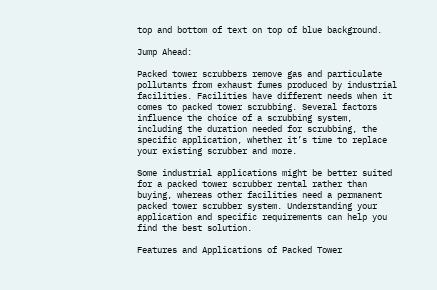top and bottom of text on top of blue background.

Jump Ahead:

Packed tower scrubbers remove gas and particulate pollutants from exhaust fumes produced by industrial facilities. Facilities have different needs when it comes to packed tower scrubbing. Several factors influence the choice of a scrubbing system, including the duration needed for scrubbing, the specific application, whether it’s time to replace your existing scrubber and more.

Some industrial applications might be better suited for a packed tower scrubber rental rather than buying, whereas other facilities need a permanent packed tower scrubber system. Understanding your application and specific requirements can help you find the best solution.

Features and Applications of Packed Tower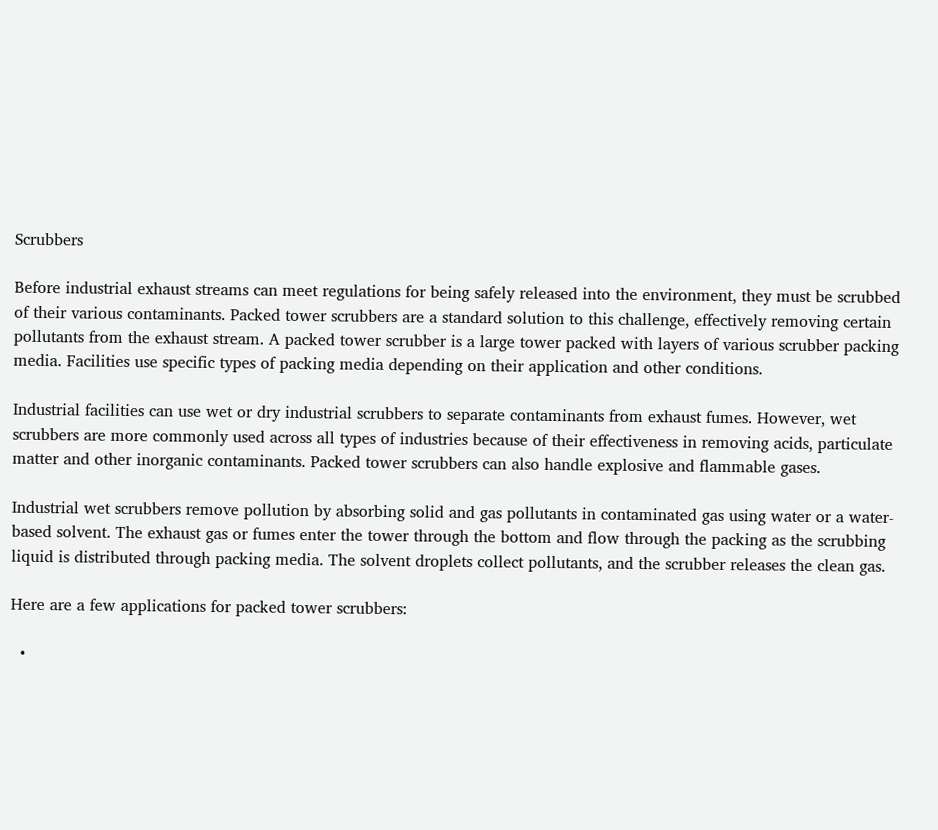Scrubbers

Before industrial exhaust streams can meet regulations for being safely released into the environment, they must be scrubbed of their various contaminants. Packed tower scrubbers are a standard solution to this challenge, effectively removing certain pollutants from the exhaust stream. A packed tower scrubber is a large tower packed with layers of various scrubber packing media. Facilities use specific types of packing media depending on their application and other conditions.

Industrial facilities can use wet or dry industrial scrubbers to separate contaminants from exhaust fumes. However, wet scrubbers are more commonly used across all types of industries because of their effectiveness in removing acids, particulate matter and other inorganic contaminants. Packed tower scrubbers can also handle explosive and flammable gases.

Industrial wet scrubbers remove pollution by absorbing solid and gas pollutants in contaminated gas using water or a water-based solvent. The exhaust gas or fumes enter the tower through the bottom and flow through the packing as the scrubbing liquid is distributed through packing media. The solvent droplets collect pollutants, and the scrubber releases the clean gas.

Here are a few applications for packed tower scrubbers:

  •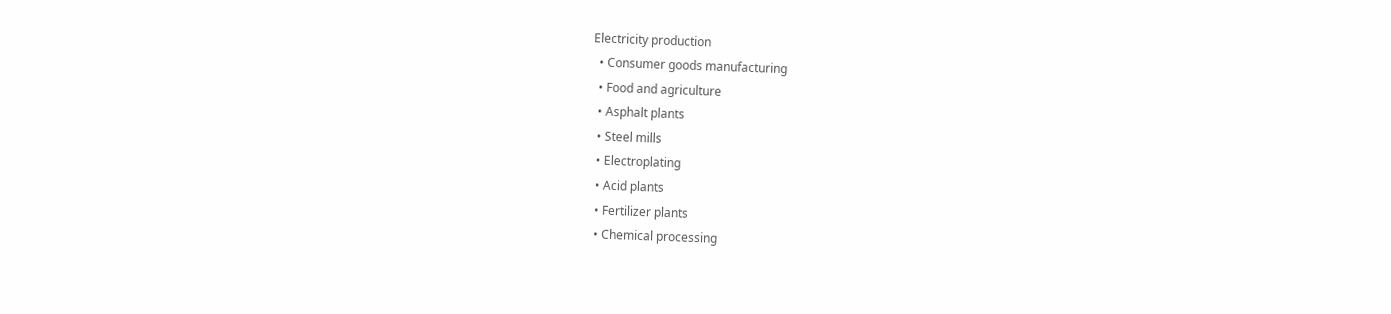Electricity production
  • Consumer goods manufacturing
  • Food and agriculture
  • Asphalt plants
  • Steel mills
  • Electroplating
  • Acid plants
  • Fertilizer plants
  • Chemical processing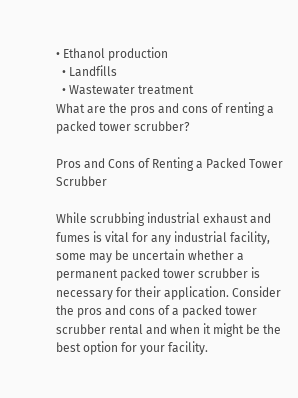• Ethanol production
  • Landfills
  • Wastewater treatment
What are the pros and cons of renting a packed tower scrubber?

Pros and Cons of Renting a Packed Tower Scrubber

While scrubbing industrial exhaust and fumes is vital for any industrial facility, some may be uncertain whether a permanent packed tower scrubber is necessary for their application. Consider the pros and cons of a packed tower scrubber rental and when it might be the best option for your facility.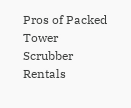Pros of Packed Tower Scrubber Rentals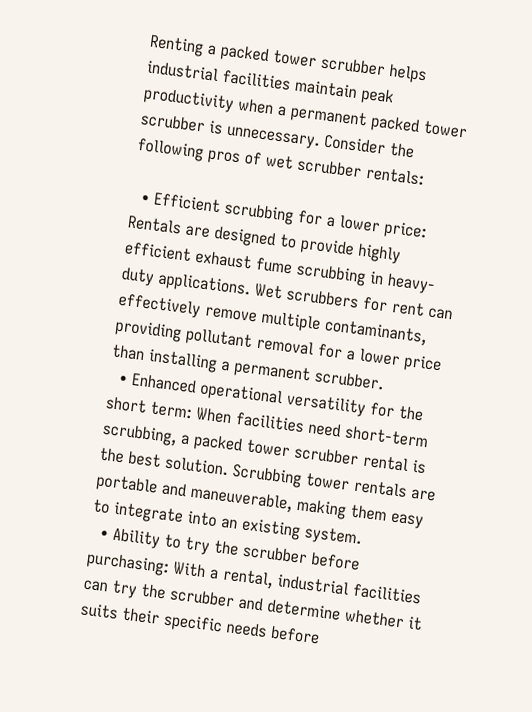Renting a packed tower scrubber helps industrial facilities maintain peak productivity when a permanent packed tower scrubber is unnecessary. Consider the following pros of wet scrubber rentals:

  • Efficient scrubbing for a lower price: Rentals are designed to provide highly efficient exhaust fume scrubbing in heavy-duty applications. Wet scrubbers for rent can effectively remove multiple contaminants, providing pollutant removal for a lower price than installing a permanent scrubber.
  • Enhanced operational versatility for the short term: When facilities need short-term scrubbing, a packed tower scrubber rental is the best solution. Scrubbing tower rentals are portable and maneuverable, making them easy to integrate into an existing system.
  • Ability to try the scrubber before purchasing: With a rental, industrial facilities can try the scrubber and determine whether it suits their specific needs before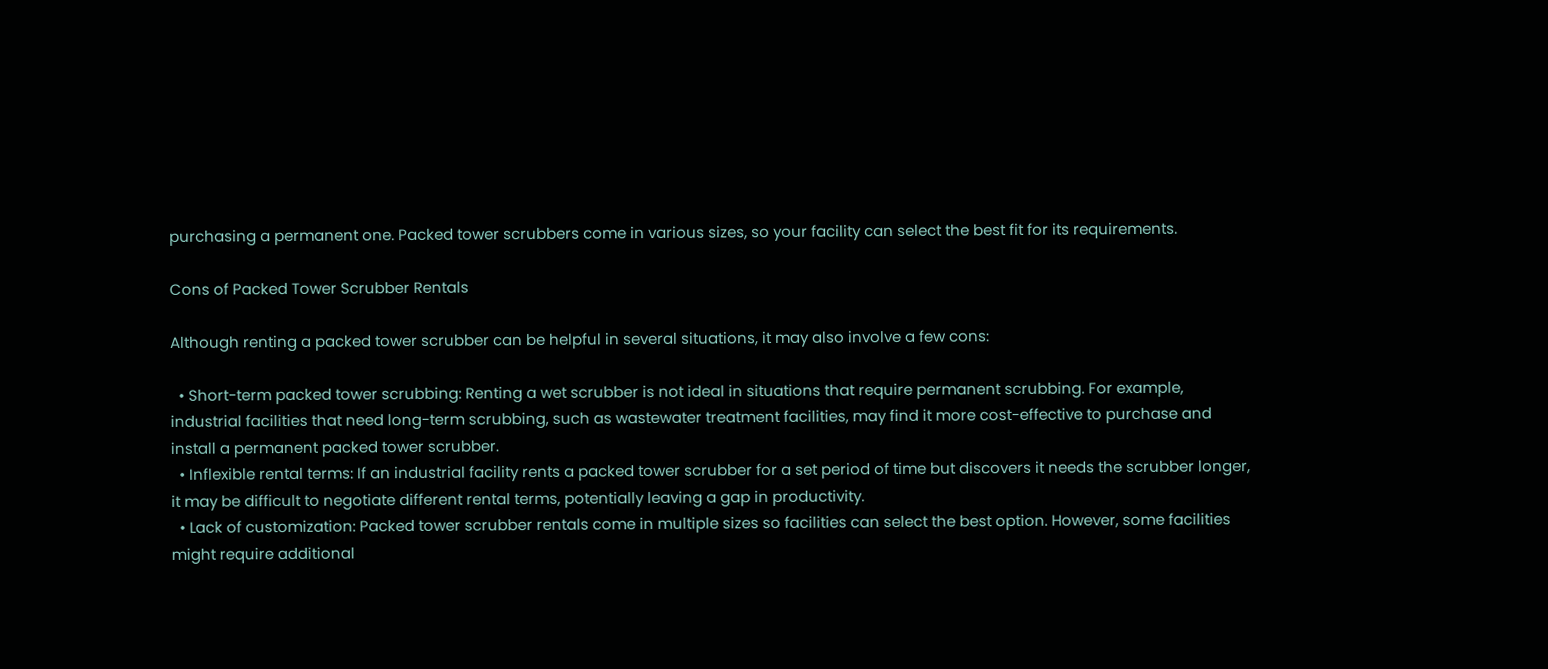purchasing a permanent one. Packed tower scrubbers come in various sizes, so your facility can select the best fit for its requirements.

Cons of Packed Tower Scrubber Rentals

Although renting a packed tower scrubber can be helpful in several situations, it may also involve a few cons:

  • Short-term packed tower scrubbing: Renting a wet scrubber is not ideal in situations that require permanent scrubbing. For example, industrial facilities that need long-term scrubbing, such as wastewater treatment facilities, may find it more cost-effective to purchase and install a permanent packed tower scrubber.
  • Inflexible rental terms: If an industrial facility rents a packed tower scrubber for a set period of time but discovers it needs the scrubber longer, it may be difficult to negotiate different rental terms, potentially leaving a gap in productivity.
  • Lack of customization: Packed tower scrubber rentals come in multiple sizes so facilities can select the best option. However, some facilities might require additional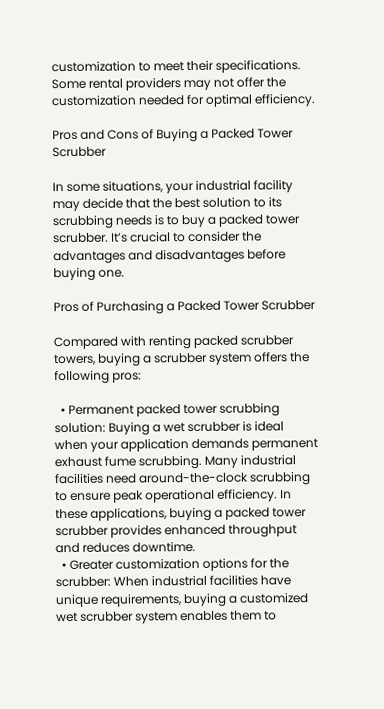customization to meet their specifications. Some rental providers may not offer the customization needed for optimal efficiency.

Pros and Cons of Buying a Packed Tower Scrubber

In some situations, your industrial facility may decide that the best solution to its scrubbing needs is to buy a packed tower scrubber. It’s crucial to consider the advantages and disadvantages before buying one.

Pros of Purchasing a Packed Tower Scrubber

Compared with renting packed scrubber towers, buying a scrubber system offers the following pros:

  • Permanent packed tower scrubbing solution: Buying a wet scrubber is ideal when your application demands permanent exhaust fume scrubbing. Many industrial facilities need around-the-clock scrubbing to ensure peak operational efficiency. In these applications, buying a packed tower scrubber provides enhanced throughput and reduces downtime.
  • Greater customization options for the scrubber: When industrial facilities have unique requirements, buying a customized wet scrubber system enables them to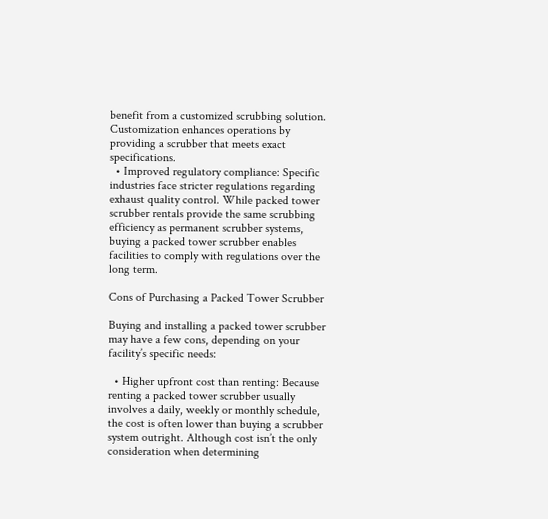benefit from a customized scrubbing solution. Customization enhances operations by providing a scrubber that meets exact specifications.
  • Improved regulatory compliance: Specific industries face stricter regulations regarding exhaust quality control. While packed tower scrubber rentals provide the same scrubbing efficiency as permanent scrubber systems, buying a packed tower scrubber enables facilities to comply with regulations over the long term.

Cons of Purchasing a Packed Tower Scrubber

Buying and installing a packed tower scrubber may have a few cons, depending on your facility’s specific needs:

  • Higher upfront cost than renting: Because renting a packed tower scrubber usually involves a daily, weekly or monthly schedule, the cost is often lower than buying a scrubber system outright. Although cost isn’t the only consideration when determining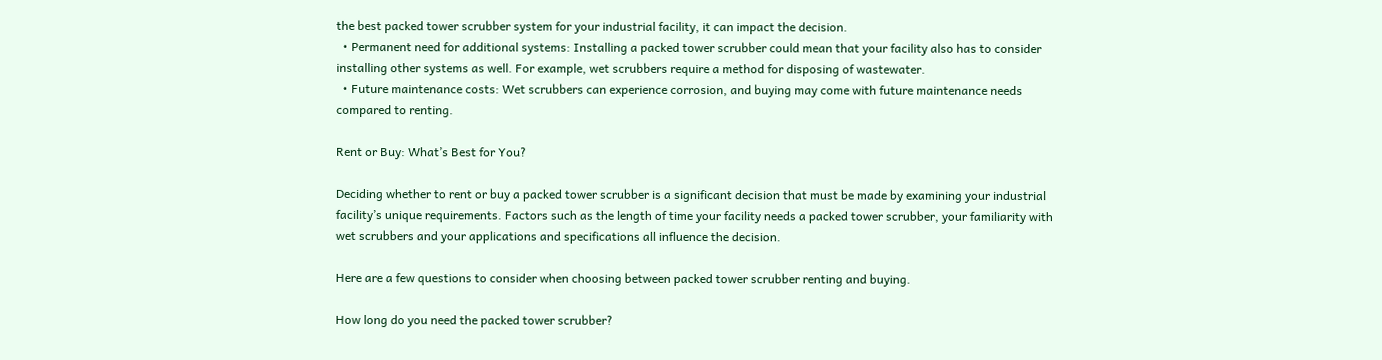the best packed tower scrubber system for your industrial facility, it can impact the decision.
  • Permanent need for additional systems: Installing a packed tower scrubber could mean that your facility also has to consider installing other systems as well. For example, wet scrubbers require a method for disposing of wastewater.
  • Future maintenance costs: Wet scrubbers can experience corrosion, and buying may come with future maintenance needs compared to renting.

Rent or Buy: What’s Best for You?

Deciding whether to rent or buy a packed tower scrubber is a significant decision that must be made by examining your industrial facility’s unique requirements. Factors such as the length of time your facility needs a packed tower scrubber, your familiarity with wet scrubbers and your applications and specifications all influence the decision.

Here are a few questions to consider when choosing between packed tower scrubber renting and buying.

How long do you need the packed tower scrubber?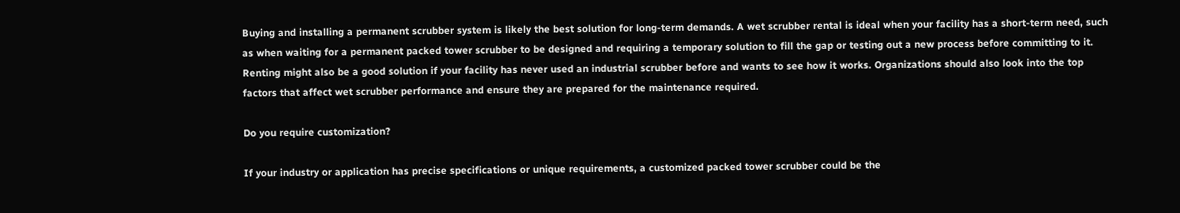Buying and installing a permanent scrubber system is likely the best solution for long-term demands. A wet scrubber rental is ideal when your facility has a short-term need, such as when waiting for a permanent packed tower scrubber to be designed and requiring a temporary solution to fill the gap or testing out a new process before committing to it. Renting might also be a good solution if your facility has never used an industrial scrubber before and wants to see how it works. Organizations should also look into the top factors that affect wet scrubber performance and ensure they are prepared for the maintenance required.

Do you require customization?

If your industry or application has precise specifications or unique requirements, a customized packed tower scrubber could be the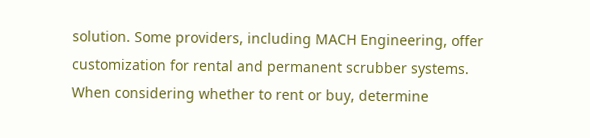solution. Some providers, including MACH Engineering, offer customization for rental and permanent scrubber systems. When considering whether to rent or buy, determine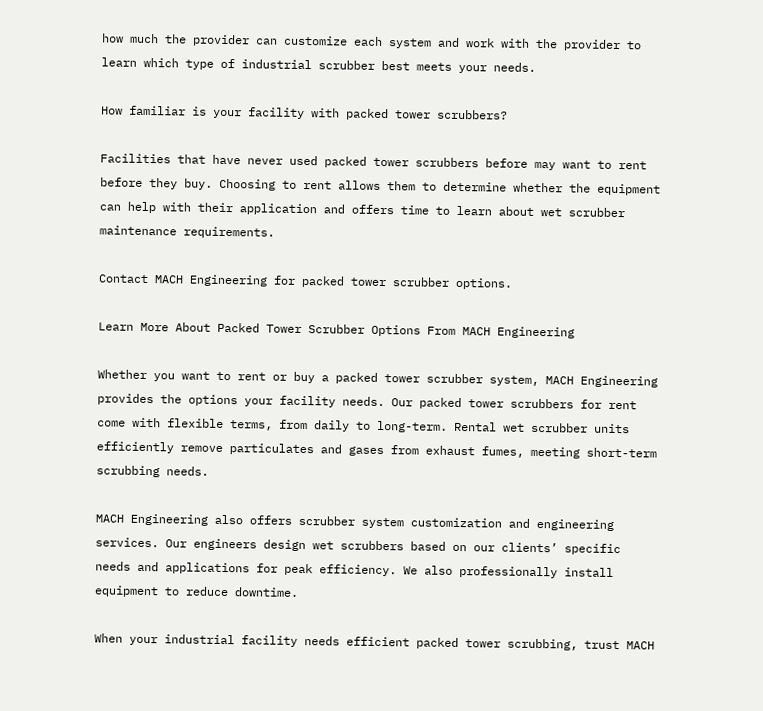how much the provider can customize each system and work with the provider to learn which type of industrial scrubber best meets your needs.

How familiar is your facility with packed tower scrubbers?

Facilities that have never used packed tower scrubbers before may want to rent before they buy. Choosing to rent allows them to determine whether the equipment can help with their application and offers time to learn about wet scrubber maintenance requirements.

Contact MACH Engineering for packed tower scrubber options.

Learn More About Packed Tower Scrubber Options From MACH Engineering

Whether you want to rent or buy a packed tower scrubber system, MACH Engineering provides the options your facility needs. Our packed tower scrubbers for rent come with flexible terms, from daily to long-term. Rental wet scrubber units efficiently remove particulates and gases from exhaust fumes, meeting short-term scrubbing needs.

MACH Engineering also offers scrubber system customization and engineering services. Our engineers design wet scrubbers based on our clients’ specific needs and applications for peak efficiency. We also professionally install equipment to reduce downtime.

When your industrial facility needs efficient packed tower scrubbing, trust MACH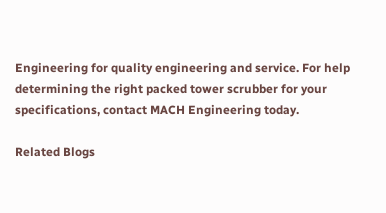Engineering for quality engineering and service. For help determining the right packed tower scrubber for your specifications, contact MACH Engineering today.

Related Blogs